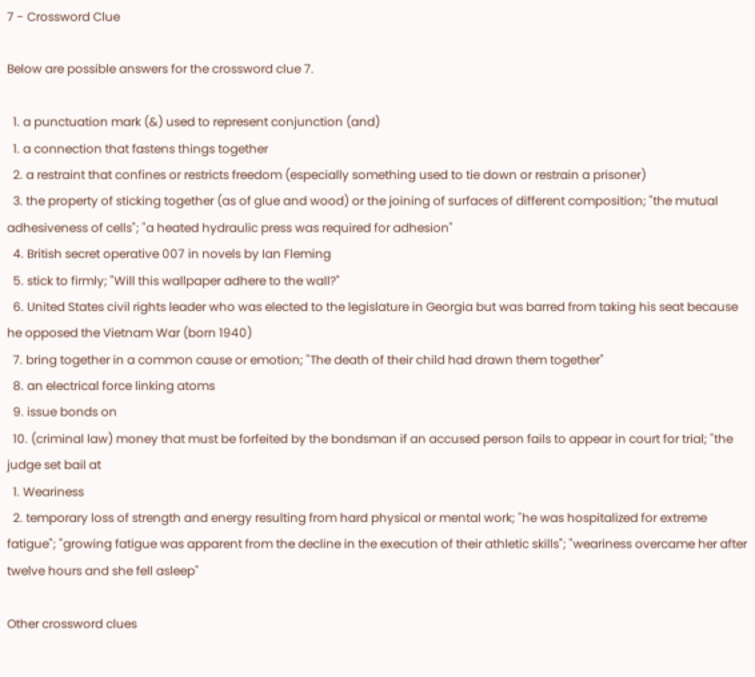7 - Crossword Clue

Below are possible answers for the crossword clue 7.

  1. a punctuation mark (&) used to represent conjunction (and)
  1. a connection that fastens things together
  2. a restraint that confines or restricts freedom (especially something used to tie down or restrain a prisoner)
  3. the property of sticking together (as of glue and wood) or the joining of surfaces of different composition; "the mutual adhesiveness of cells"; "a heated hydraulic press was required for adhesion"
  4. British secret operative 007 in novels by Ian Fleming
  5. stick to firmly; "Will this wallpaper adhere to the wall?"
  6. United States civil rights leader who was elected to the legislature in Georgia but was barred from taking his seat because he opposed the Vietnam War (born 1940)
  7. bring together in a common cause or emotion; "The death of their child had drawn them together"
  8. an electrical force linking atoms
  9. issue bonds on
  10. (criminal law) money that must be forfeited by the bondsman if an accused person fails to appear in court for trial; "the judge set bail at
  1. Weariness
  2. temporary loss of strength and energy resulting from hard physical or mental work; "he was hospitalized for extreme fatigue"; "growing fatigue was apparent from the decline in the execution of their athletic skills"; "weariness overcame her after twelve hours and she fell asleep"

Other crossword clues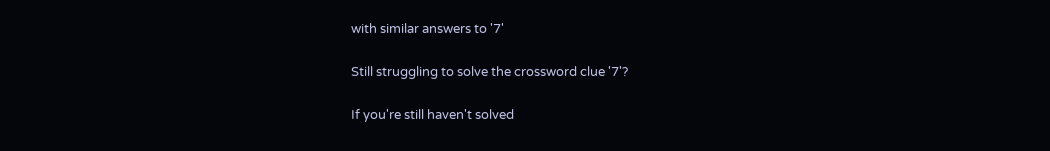with similar answers to '7'

Still struggling to solve the crossword clue '7'?

If you're still haven't solved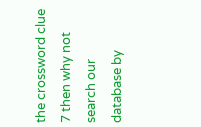the crossword clue 7 then why not search our database by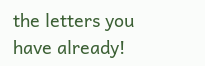the letters you have already!